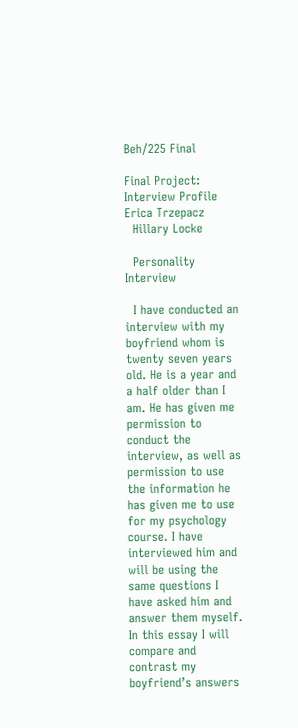Beh/225 Final

Final Project: Interview Profile
Erica Trzepacz
  Hillary Locke

  Personality Interview

  I have conducted an interview with my boyfriend whom is twenty seven years old. He is a year and a half older than I am. He has given me permission to conduct the interview, as well as permission to use the information he has given me to use for my psychology course. I have interviewed him and will be using the same questions I have asked him and answer them myself. In this essay I will compare and contrast my boyfriend’s answers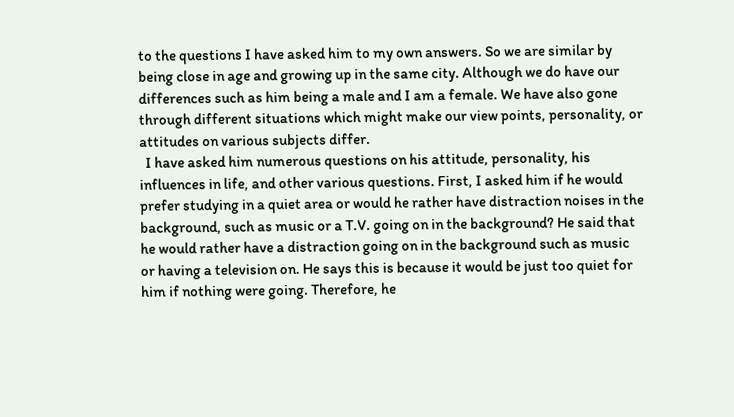to the questions I have asked him to my own answers. So we are similar by being close in age and growing up in the same city. Although we do have our differences such as him being a male and I am a female. We have also gone through different situations which might make our view points, personality, or attitudes on various subjects differ.
  I have asked him numerous questions on his attitude, personality, his influences in life, and other various questions. First, I asked him if he would prefer studying in a quiet area or would he rather have distraction noises in the background, such as music or a T.V. going on in the background? He said that he would rather have a distraction going on in the background such as music or having a television on. He says this is because it would be just too quiet for him if nothing were going. Therefore, he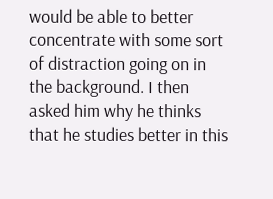would be able to better concentrate with some sort of distraction going on in the background. I then asked him why he thinks that he studies better in this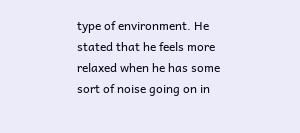type of environment. He stated that he feels more relaxed when he has some sort of noise going on in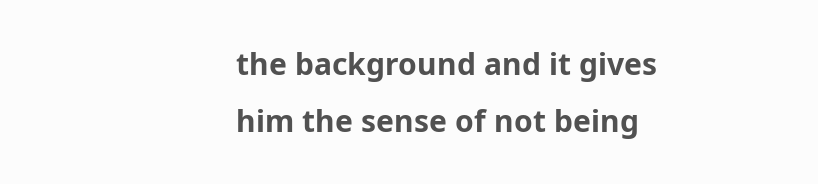the background and it gives him the sense of not being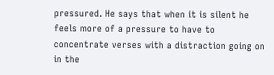pressured. He says that when it is silent he feels more of a pressure to have to concentrate verses with a distraction going on in the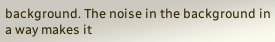background. The noise in the background in a way makes it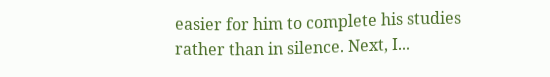easier for him to complete his studies rather than in silence. Next, I...